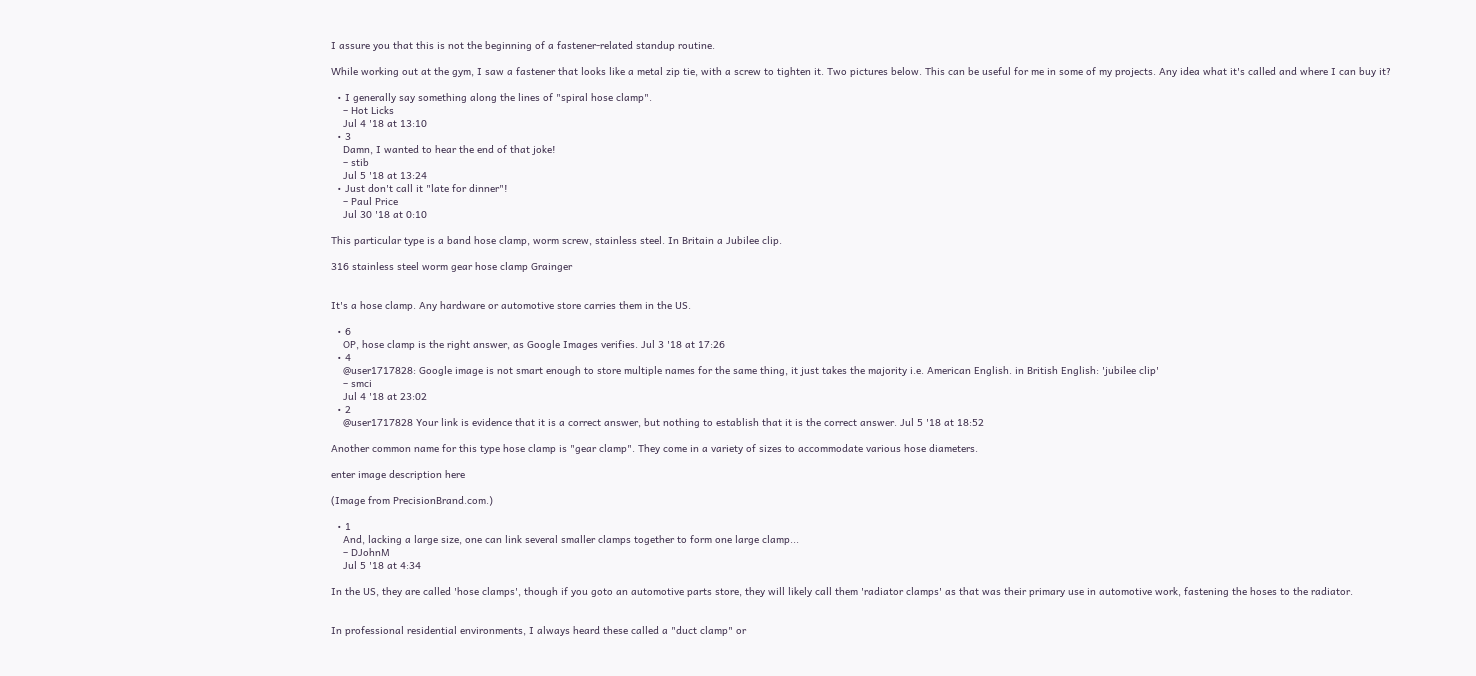I assure you that this is not the beginning of a fastener-related standup routine.

While working out at the gym, I saw a fastener that looks like a metal zip tie, with a screw to tighten it. Two pictures below. This can be useful for me in some of my projects. Any idea what it's called and where I can buy it?

  • I generally say something along the lines of "spiral hose clamp".
    – Hot Licks
    Jul 4 '18 at 13:10
  • 3
    Damn, I wanted to hear the end of that joke!
    – stib
    Jul 5 '18 at 13:24
  • Just don't call it "late for dinner"!
    – Paul Price
    Jul 30 '18 at 0:10

This particular type is a band hose clamp, worm screw, stainless steel. In Britain a Jubilee clip.

316 stainless steel worm gear hose clamp Grainger


It's a hose clamp. Any hardware or automotive store carries them in the US.

  • 6
    OP, hose clamp is the right answer, as Google Images verifies. Jul 3 '18 at 17:26
  • 4
    @user1717828: Google image is not smart enough to store multiple names for the same thing, it just takes the majority i.e. American English. in British English: 'jubilee clip'
    – smci
    Jul 4 '18 at 23:02
  • 2
    @user1717828 Your link is evidence that it is a correct answer, but nothing to establish that it is the correct answer. Jul 5 '18 at 18:52

Another common name for this type hose clamp is "gear clamp". They come in a variety of sizes to accommodate various hose diameters.

enter image description here

(Image from PrecisionBrand.com.)

  • 1
    And, lacking a large size, one can link several smaller clamps together to form one large clamp...
    – DJohnM
    Jul 5 '18 at 4:34

In the US, they are called 'hose clamps', though if you goto an automotive parts store, they will likely call them 'radiator clamps' as that was their primary use in automotive work, fastening the hoses to the radiator.


In professional residential environments, I always heard these called a "duct clamp" or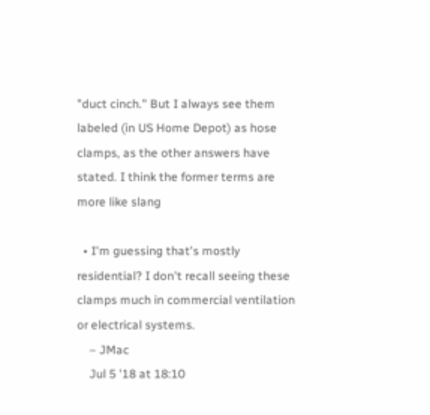"duct cinch." But I always see them labeled (in US Home Depot) as hose clamps, as the other answers have stated. I think the former terms are more like slang

  • I'm guessing that's mostly residential? I don't recall seeing these clamps much in commercial ventilation or electrical systems.
    – JMac
    Jul 5 '18 at 18:10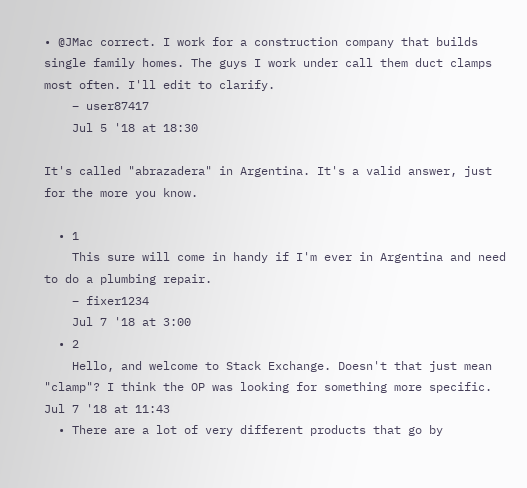• @JMac correct. I work for a construction company that builds single family homes. The guys I work under call them duct clamps most often. I'll edit to clarify.
    – user87417
    Jul 5 '18 at 18:30

It's called "abrazadera" in Argentina. It's a valid answer, just for the more you know.

  • 1
    This sure will come in handy if I'm ever in Argentina and need to do a plumbing repair.
    – fixer1234
    Jul 7 '18 at 3:00
  • 2
    Hello, and welcome to Stack Exchange. Doesn't that just mean "clamp"? I think the OP was looking for something more specific. Jul 7 '18 at 11:43
  • There are a lot of very different products that go by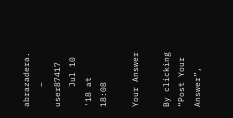abrazadera.
    – user87417
    Jul 10 '18 at 18:08

Your Answer

By clicking “Post Your Answer”,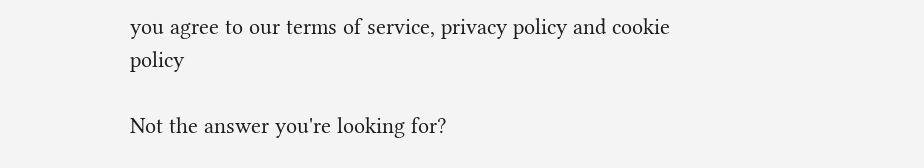you agree to our terms of service, privacy policy and cookie policy

Not the answer you're looking for?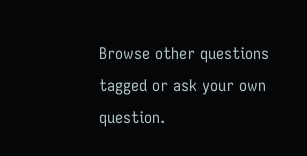Browse other questions tagged or ask your own question.